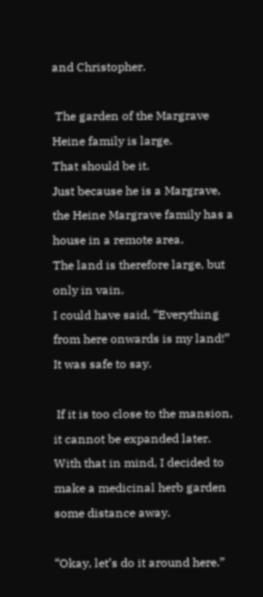and Christopher.

 The garden of the Margrave Heine family is large.
That should be it.
Just because he is a Margrave, the Heine Margrave family has a house in a remote area.
The land is therefore large, but only in vain.
I could have said, “Everything from here onwards is my land!” It was safe to say.

 If it is too close to the mansion, it cannot be expanded later.
With that in mind, I decided to make a medicinal herb garden some distance away.

“Okay, let’s do it around here.”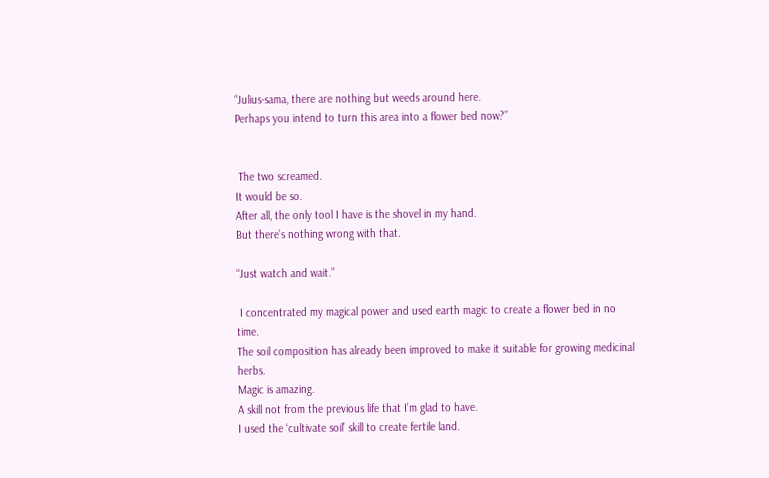“Julius-sama, there are nothing but weeds around here.
Perhaps you intend to turn this area into a flower bed now?”


 The two screamed.
It would be so.
After all, the only tool I have is the shovel in my hand.
But there’s nothing wrong with that.

“Just watch and wait.”

 I concentrated my magical power and used earth magic to create a flower bed in no time.
The soil composition has already been improved to make it suitable for growing medicinal herbs.
Magic is amazing.
A skill not from the previous life that I’m glad to have.
I used the ‘cultivate soil’ skill to create fertile land.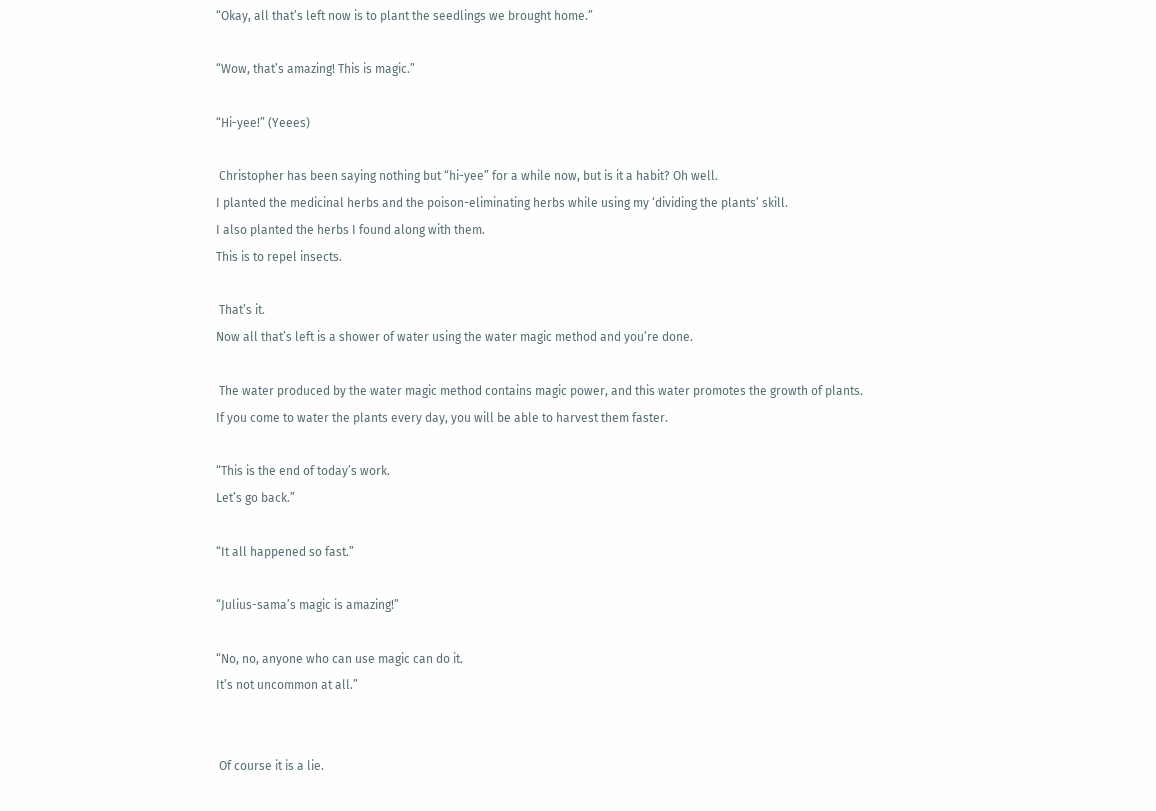“Okay, all that’s left now is to plant the seedlings we brought home.”

“Wow, that’s amazing! This is magic.”

“Hi-yee!” (Yeees)

 Christopher has been saying nothing but “hi-yee” for a while now, but is it a habit? Oh well.
I planted the medicinal herbs and the poison-eliminating herbs while using my ‘dividing the plants’ skill.
I also planted the herbs I found along with them.
This is to repel insects.

 That’s it.
Now all that’s left is a shower of water using the water magic method and you’re done.

 The water produced by the water magic method contains magic power, and this water promotes the growth of plants.
If you come to water the plants every day, you will be able to harvest them faster.

“This is the end of today’s work.
Let’s go back.”

“It all happened so fast.”

“Julius-sama’s magic is amazing!”

“No, no, anyone who can use magic can do it.
It’s not uncommon at all.”


 Of course it is a lie.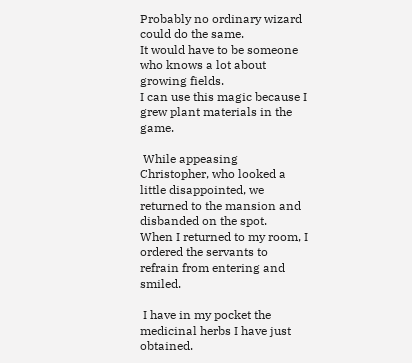Probably no ordinary wizard could do the same.
It would have to be someone who knows a lot about growing fields.
I can use this magic because I grew plant materials in the game.

 While appeasing Christopher, who looked a little disappointed, we returned to the mansion and disbanded on the spot.
When I returned to my room, I ordered the servants to refrain from entering and smiled.

 I have in my pocket the medicinal herbs I have just obtained.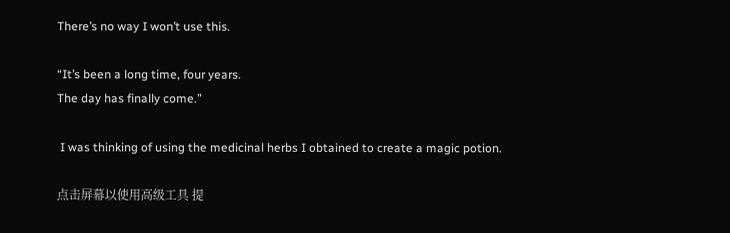There’s no way I won’t use this.

“It’s been a long time, four years.
The day has finally come.”

 I was thinking of using the medicinal herbs I obtained to create a magic potion.

点击屏幕以使用高级工具 提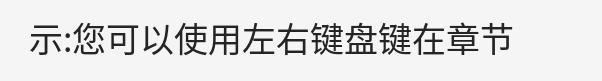示:您可以使用左右键盘键在章节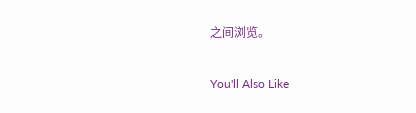之间浏览。

You'll Also Like